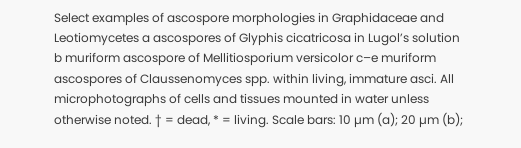Select examples of ascospore morphologies in Graphidaceae and Leotiomycetes a ascospores of Glyphis cicatricosa in Lugol’s solution b muriform ascospore of Mellitiosporium versicolor c–e muriform ascospores of Claussenomyces spp. within living, immature asci. All microphotographs of cells and tissues mounted in water unless otherwise noted. † = dead, * = living. Scale bars: 10 µm (a); 20 µm (b);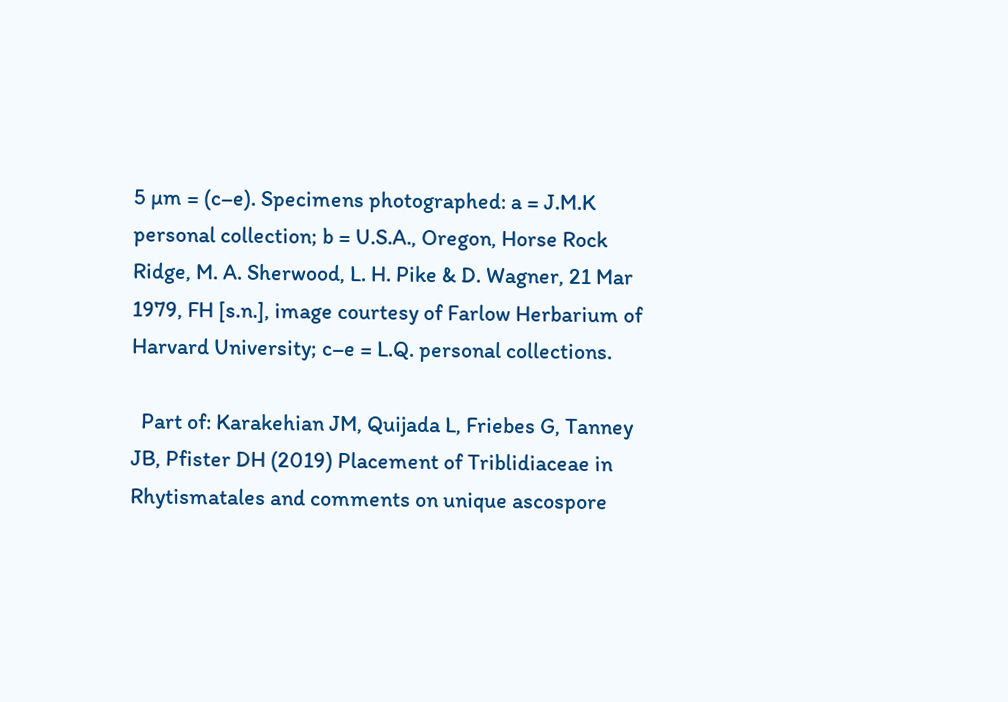5 µm = (c–e). Specimens photographed: a = J.M.K personal collection; b = U.S.A., Oregon, Horse Rock Ridge, M. A. Sherwood, L. H. Pike & D. Wagner, 21 Mar 1979, FH [s.n.], image courtesy of Farlow Herbarium of Harvard University; c–e = L.Q. personal collections.

  Part of: Karakehian JM, Quijada L, Friebes G, Tanney JB, Pfister DH (2019) Placement of Triblidiaceae in Rhytismatales and comments on unique ascospore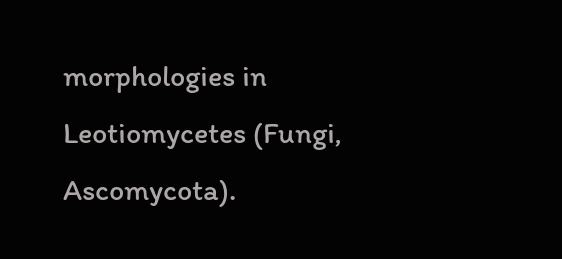morphologies in Leotiomycetes (Fungi, Ascomycota).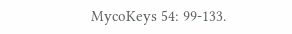MycoKeys 54: 99-133.